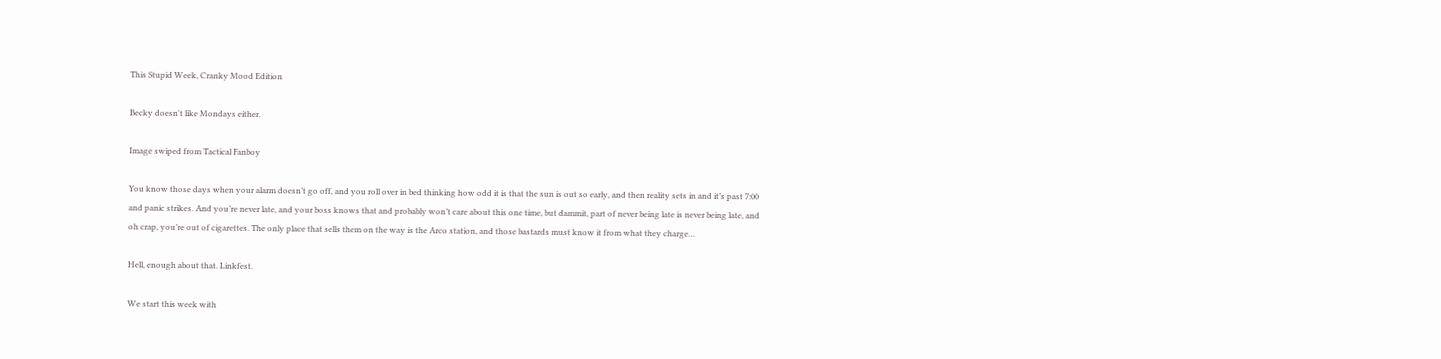This Stupid Week, Cranky Mood Edition

Becky doesn't like Mondays either.

Image swiped from Tactical Fanboy

You know those days when your alarm doesn’t go off, and you roll over in bed thinking how odd it is that the sun is out so early, and then reality sets in and it’s past 7:00 and panic strikes. And you’re never late, and your boss knows that and probably won’t care about this one time, but dammit, part of never being late is never being late, and oh crap, you’re out of cigarettes. The only place that sells them on the way is the Arco station, and those bastards must know it from what they charge…

Hell, enough about that. Linkfest.

We start this week with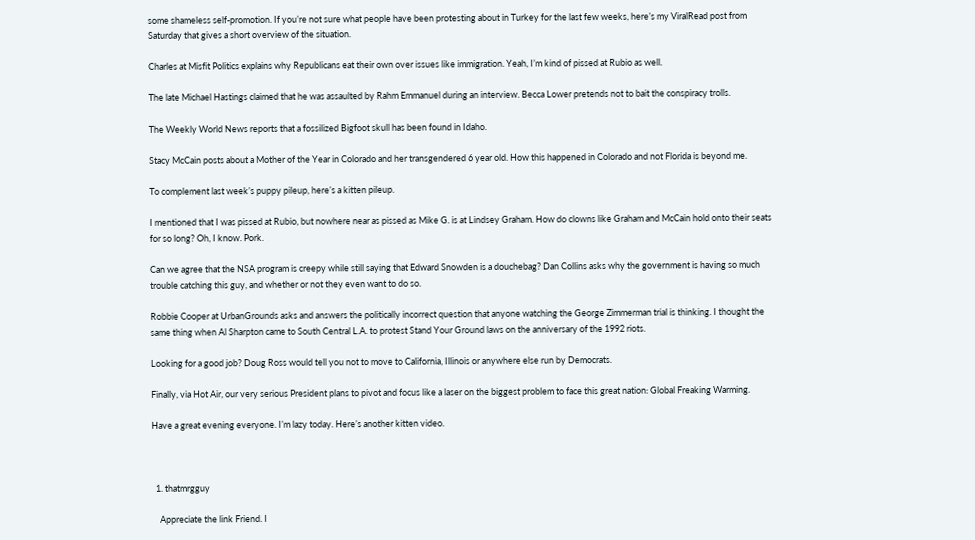some shameless self-promotion. If you’re not sure what people have been protesting about in Turkey for the last few weeks, here’s my ViralRead post from Saturday that gives a short overview of the situation.

Charles at Misfit Politics explains why Republicans eat their own over issues like immigration. Yeah, I’m kind of pissed at Rubio as well.

The late Michael Hastings claimed that he was assaulted by Rahm Emmanuel during an interview. Becca Lower pretends not to bait the conspiracy trolls.

The Weekly World News reports that a fossilized Bigfoot skull has been found in Idaho.

Stacy McCain posts about a Mother of the Year in Colorado and her transgendered 6 year old. How this happened in Colorado and not Florida is beyond me.

To complement last week’s puppy pileup, here’s a kitten pileup.

I mentioned that I was pissed at Rubio, but nowhere near as pissed as Mike G. is at Lindsey Graham. How do clowns like Graham and McCain hold onto their seats for so long? Oh, I know. Pork.

Can we agree that the NSA program is creepy while still saying that Edward Snowden is a douchebag? Dan Collins asks why the government is having so much trouble catching this guy, and whether or not they even want to do so.

Robbie Cooper at UrbanGrounds asks and answers the politically incorrect question that anyone watching the George Zimmerman trial is thinking. I thought the same thing when Al Sharpton came to South Central L.A. to protest Stand Your Ground laws on the anniversary of the 1992 riots.

Looking for a good job? Doug Ross would tell you not to move to California, Illinois or anywhere else run by Democrats.

Finally, via Hot Air, our very serious President plans to pivot and focus like a laser on the biggest problem to face this great nation: Global Freaking Warming.

Have a great evening everyone. I’m lazy today. Here’s another kitten video.



  1. thatmrgguy

    Appreciate the link Friend. I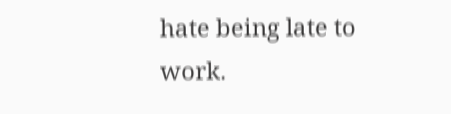hate being late to work.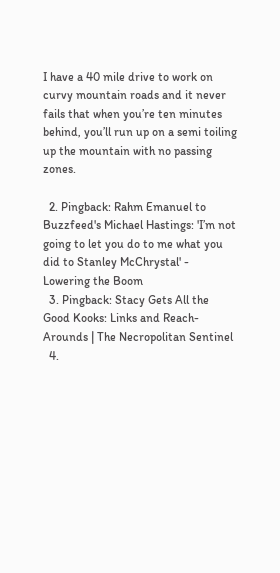I have a 40 mile drive to work on curvy mountain roads and it never fails that when you’re ten minutes behind, you’ll run up on a semi toiling up the mountain with no passing zones.

  2. Pingback: Rahm Emanuel to Buzzfeed's Michael Hastings: 'I’m not going to let you do to me what you did to Stanley McChrystal' - Lowering the Boom
  3. Pingback: Stacy Gets All the Good Kooks: Links and Reach-Arounds | The Necropolitan Sentinel
  4.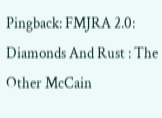Pingback: FMJRA 2.0: Diamonds And Rust : The Other McCain